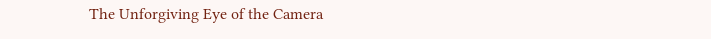The Unforgiving Eye of the Camera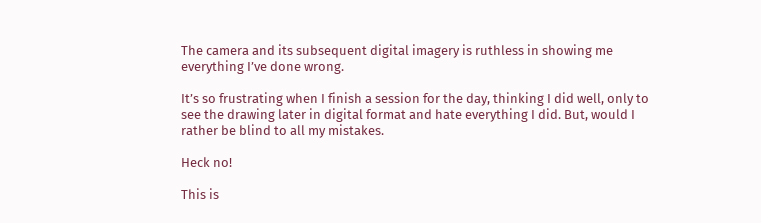The camera and its subsequent digital imagery is ruthless in showing me everything I’ve done wrong.

It’s so frustrating when I finish a session for the day, thinking I did well, only to see the drawing later in digital format and hate everything I did. But, would I rather be blind to all my mistakes.

Heck no!

This is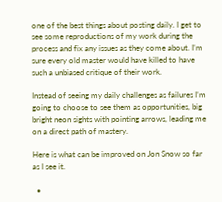one of the best things about posting daily. I get to see some reproductions of my work during the process and fix any issues as they come about. I’m sure every old master would have killed to have such a unbiased critique of their work.

Instead of seeing my daily challenges as failures I’m going to choose to see them as opportunities, big bright neon sights with pointing arrows, leading me on a direct path of mastery.

Here is what can be improved on Jon Snow so far as I see it.

  •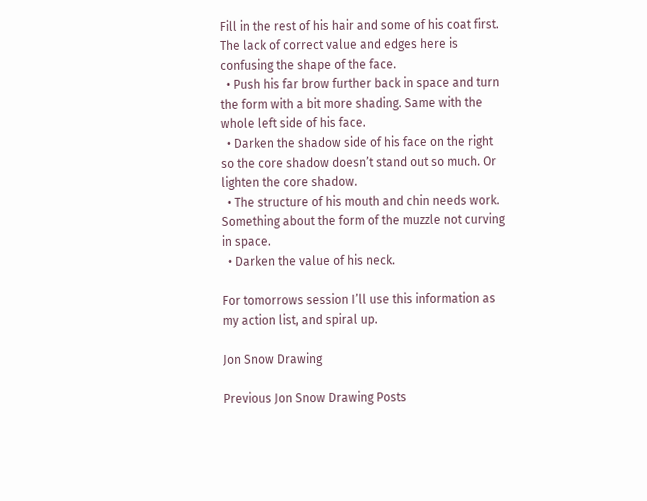Fill in the rest of his hair and some of his coat first. The lack of correct value and edges here is confusing the shape of the face.
  • Push his far brow further back in space and turn the form with a bit more shading. Same with the whole left side of his face.
  • Darken the shadow side of his face on the right so the core shadow doesn’t stand out so much. Or lighten the core shadow.
  • The structure of his mouth and chin needs work. Something about the form of the muzzle not curving in space.
  • Darken the value of his neck.

For tomorrows session I’ll use this information as my action list, and spiral up.

Jon Snow Drawing

Previous Jon Snow Drawing Posts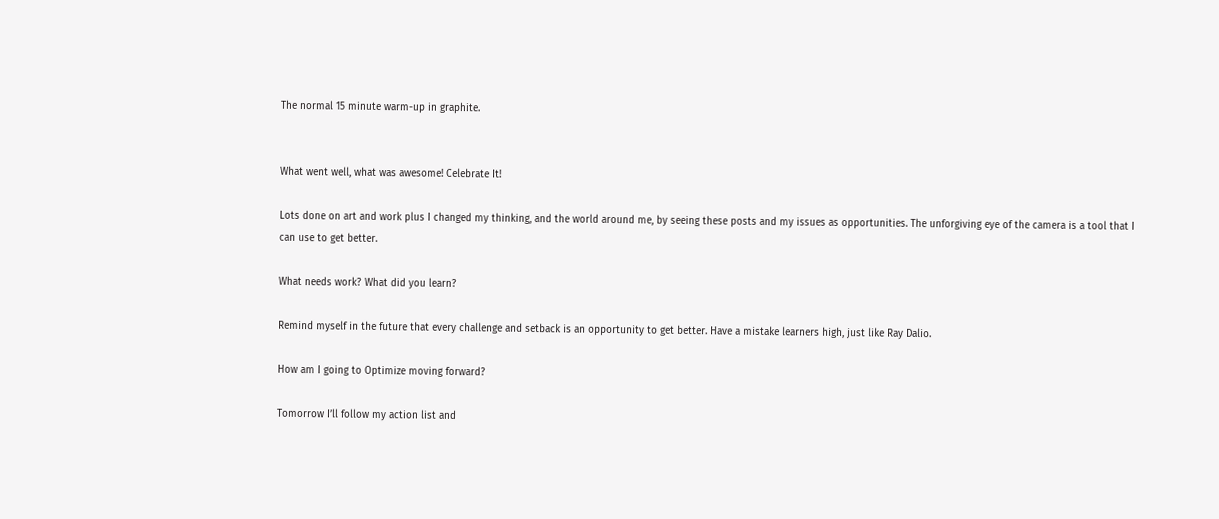The normal 15 minute warm-up in graphite.


What went well, what was awesome! Celebrate It!

Lots done on art and work plus I changed my thinking, and the world around me, by seeing these posts and my issues as opportunities. The unforgiving eye of the camera is a tool that I can use to get better.

What needs work? What did you learn?

Remind myself in the future that every challenge and setback is an opportunity to get better. Have a mistake learners high, just like Ray Dalio.

How am I going to Optimize moving forward?

Tomorrow I’ll follow my action list and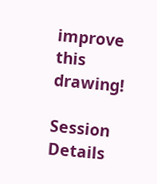improve this drawing!

Session Details